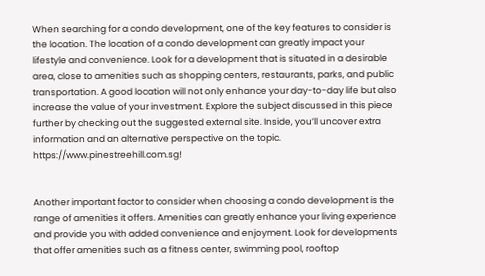When searching for a condo development, one of the key features to consider is the location. The location of a condo development can greatly impact your lifestyle and convenience. Look for a development that is situated in a desirable area, close to amenities such as shopping centers, restaurants, parks, and public transportation. A good location will not only enhance your day-to-day life but also increase the value of your investment. Explore the subject discussed in this piece further by checking out the suggested external site. Inside, you’ll uncover extra information and an alternative perspective on the topic. https://www.pinestreehill.com.sg!


Another important factor to consider when choosing a condo development is the range of amenities it offers. Amenities can greatly enhance your living experience and provide you with added convenience and enjoyment. Look for developments that offer amenities such as a fitness center, swimming pool, rooftop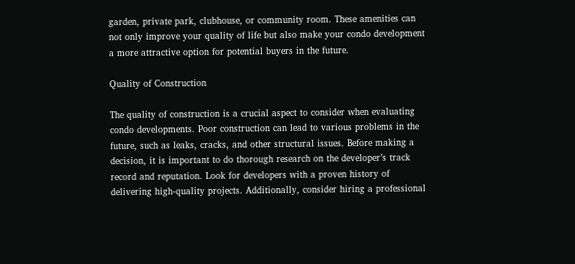garden, private park, clubhouse, or community room. These amenities can not only improve your quality of life but also make your condo development a more attractive option for potential buyers in the future.

Quality of Construction

The quality of construction is a crucial aspect to consider when evaluating condo developments. Poor construction can lead to various problems in the future, such as leaks, cracks, and other structural issues. Before making a decision, it is important to do thorough research on the developer’s track record and reputation. Look for developers with a proven history of delivering high-quality projects. Additionally, consider hiring a professional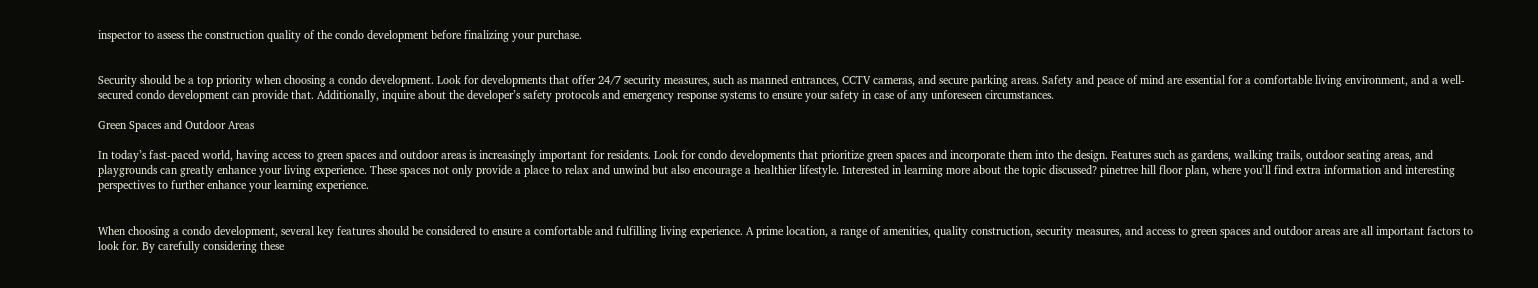inspector to assess the construction quality of the condo development before finalizing your purchase.


Security should be a top priority when choosing a condo development. Look for developments that offer 24/7 security measures, such as manned entrances, CCTV cameras, and secure parking areas. Safety and peace of mind are essential for a comfortable living environment, and a well-secured condo development can provide that. Additionally, inquire about the developer’s safety protocols and emergency response systems to ensure your safety in case of any unforeseen circumstances.

Green Spaces and Outdoor Areas

In today’s fast-paced world, having access to green spaces and outdoor areas is increasingly important for residents. Look for condo developments that prioritize green spaces and incorporate them into the design. Features such as gardens, walking trails, outdoor seating areas, and playgrounds can greatly enhance your living experience. These spaces not only provide a place to relax and unwind but also encourage a healthier lifestyle. Interested in learning more about the topic discussed? pinetree hill floor plan, where you’ll find extra information and interesting perspectives to further enhance your learning experience.


When choosing a condo development, several key features should be considered to ensure a comfortable and fulfilling living experience. A prime location, a range of amenities, quality construction, security measures, and access to green spaces and outdoor areas are all important factors to look for. By carefully considering these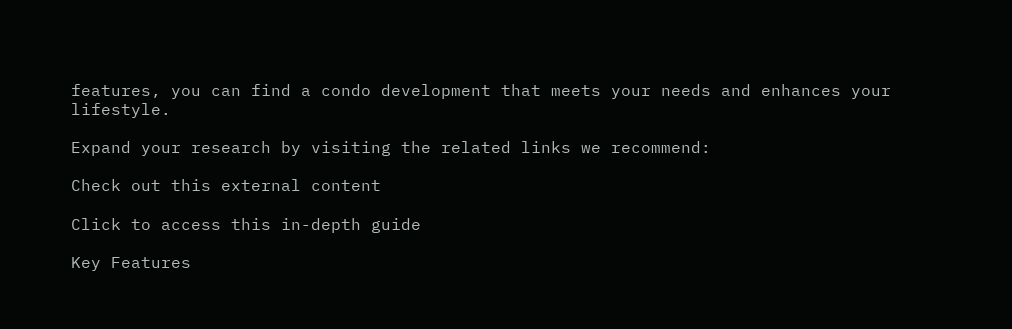features, you can find a condo development that meets your needs and enhances your lifestyle.

Expand your research by visiting the related links we recommend:

Check out this external content

Click to access this in-depth guide

Key Features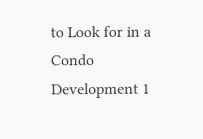to Look for in a Condo Development 1